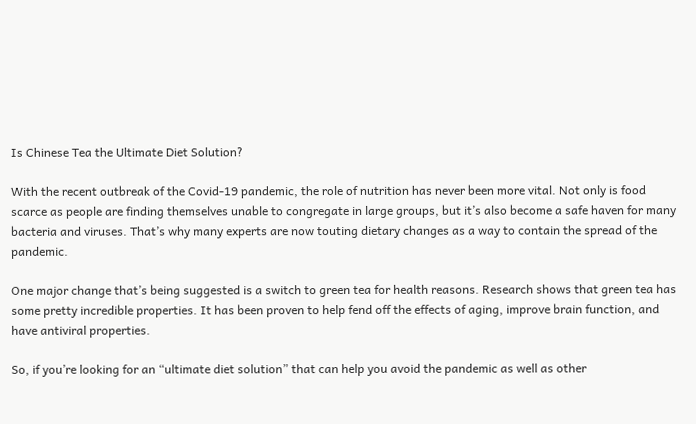Is Chinese Tea the Ultimate Diet Solution?

With the recent outbreak of the Covid-19 pandemic, the role of nutrition has never been more vital. Not only is food scarce as people are finding themselves unable to congregate in large groups, but it’s also become a safe haven for many bacteria and viruses. That’s why many experts are now touting dietary changes as a way to contain the spread of the pandemic.

One major change that’s being suggested is a switch to green tea for health reasons. Research shows that green tea has some pretty incredible properties. It has been proven to help fend off the effects of aging, improve brain function, and have antiviral properties.

So, if you’re looking for an “ultimate diet solution” that can help you avoid the pandemic as well as other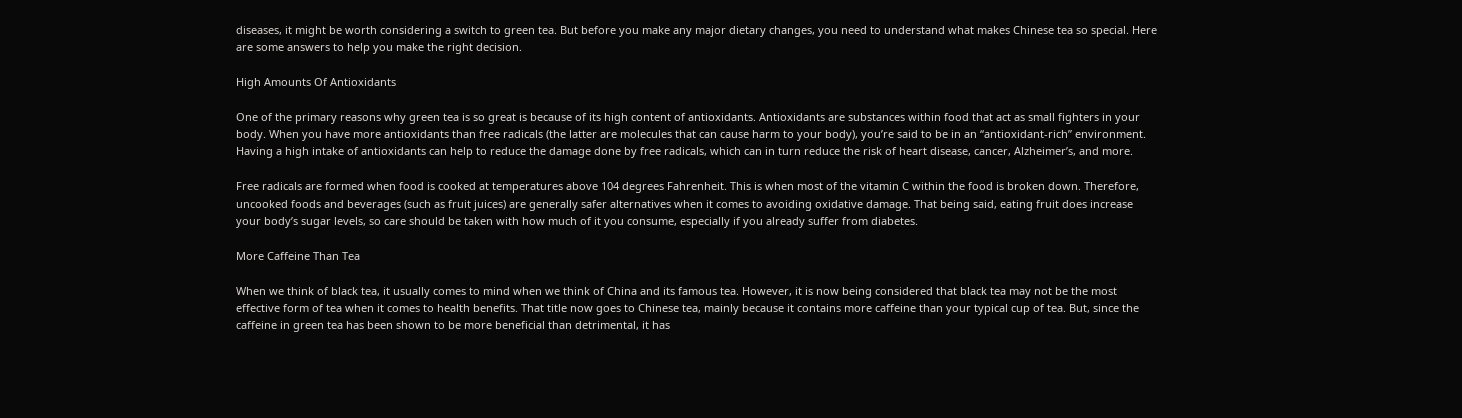diseases, it might be worth considering a switch to green tea. But before you make any major dietary changes, you need to understand what makes Chinese tea so special. Here are some answers to help you make the right decision.

High Amounts Of Antioxidants

One of the primary reasons why green tea is so great is because of its high content of antioxidants. Antioxidants are substances within food that act as small fighters in your body. When you have more antioxidants than free radicals (the latter are molecules that can cause harm to your body), you’re said to be in an “antioxidant-rich” environment. Having a high intake of antioxidants can help to reduce the damage done by free radicals, which can in turn reduce the risk of heart disease, cancer, Alzheimer’s, and more.

Free radicals are formed when food is cooked at temperatures above 104 degrees Fahrenheit. This is when most of the vitamin C within the food is broken down. Therefore, uncooked foods and beverages (such as fruit juices) are generally safer alternatives when it comes to avoiding oxidative damage. That being said, eating fruit does increase your body’s sugar levels, so care should be taken with how much of it you consume, especially if you already suffer from diabetes.

More Caffeine Than Tea

When we think of black tea, it usually comes to mind when we think of China and its famous tea. However, it is now being considered that black tea may not be the most effective form of tea when it comes to health benefits. That title now goes to Chinese tea, mainly because it contains more caffeine than your typical cup of tea. But, since the caffeine in green tea has been shown to be more beneficial than detrimental, it has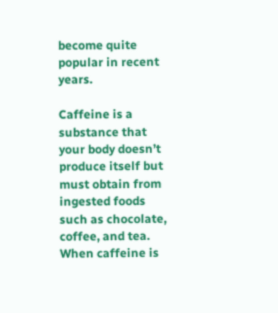become quite popular in recent years.

Caffeine is a substance that your body doesn’t produce itself but must obtain from ingested foods such as chocolate, coffee, and tea. When caffeine is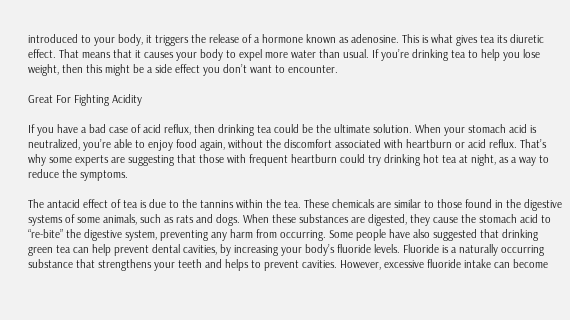introduced to your body, it triggers the release of a hormone known as adenosine. This is what gives tea its diuretic effect. That means that it causes your body to expel more water than usual. If you’re drinking tea to help you lose weight, then this might be a side effect you don’t want to encounter.

Great For Fighting Acidity

If you have a bad case of acid reflux, then drinking tea could be the ultimate solution. When your stomach acid is neutralized, you’re able to enjoy food again, without the discomfort associated with heartburn or acid reflux. That’s why some experts are suggesting that those with frequent heartburn could try drinking hot tea at night, as a way to reduce the symptoms.

The antacid effect of tea is due to the tannins within the tea. These chemicals are similar to those found in the digestive systems of some animals, such as rats and dogs. When these substances are digested, they cause the stomach acid to “re-bite” the digestive system, preventing any harm from occurring. Some people have also suggested that drinking green tea can help prevent dental cavities, by increasing your body’s fluoride levels. Fluoride is a naturally occurring substance that strengthens your teeth and helps to prevent cavities. However, excessive fluoride intake can become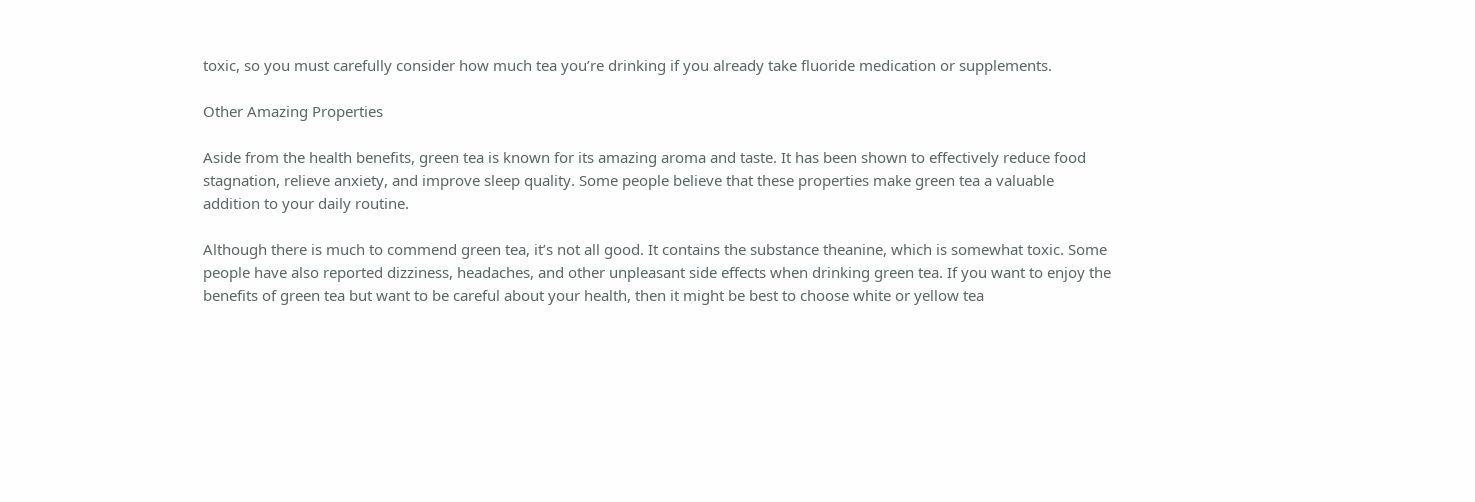toxic, so you must carefully consider how much tea you’re drinking if you already take fluoride medication or supplements.

Other Amazing Properties

Aside from the health benefits, green tea is known for its amazing aroma and taste. It has been shown to effectively reduce food stagnation, relieve anxiety, and improve sleep quality. Some people believe that these properties make green tea a valuable addition to your daily routine.

Although there is much to commend green tea, it’s not all good. It contains the substance theanine, which is somewhat toxic. Some people have also reported dizziness, headaches, and other unpleasant side effects when drinking green tea. If you want to enjoy the benefits of green tea but want to be careful about your health, then it might be best to choose white or yellow tea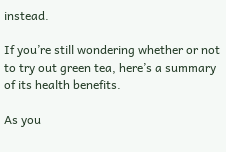instead.

If you’re still wondering whether or not to try out green tea, here’s a summary of its health benefits.

As you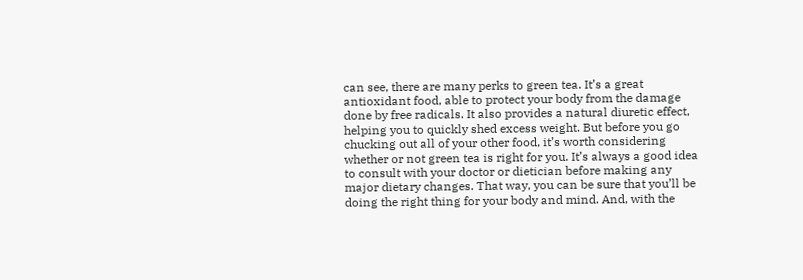can see, there are many perks to green tea. It’s a great antioxidant food, able to protect your body from the damage done by free radicals. It also provides a natural diuretic effect, helping you to quickly shed excess weight. But before you go chucking out all of your other food, it’s worth considering whether or not green tea is right for you. It’s always a good idea to consult with your doctor or dietician before making any major dietary changes. That way, you can be sure that you’ll be doing the right thing for your body and mind. And, with the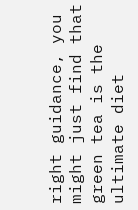right guidance, you might just find that green tea is the ultimate diet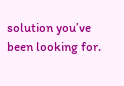solution you’ve been looking for.